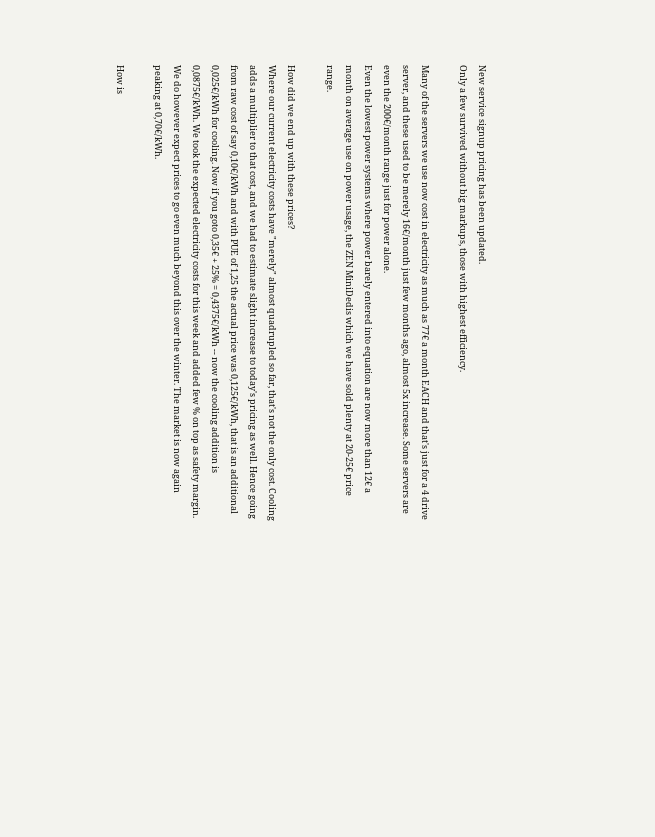New service signup pricing has been updated.
Only a few survived without big markups, those with highest efficiency.

Many of the servers we use now cost in electricity as much as 77€ a month EACH and that's just for a 4 drive server, and these used to be merely 16€/month just few months ago, almost 5x increase. Some servers are even the 200€/month range just for power alone.
Even the lowest power systems where power barely entered into equation are now more than 12€ a month on average use on power usage, the ZEN MiniDedis which we have sold plenty at 20-25€ price range.

How did we end up with these prices?
Where our current electricity costs have "merely" almost quadrupled so far, that's not the only cost. Cooling adds a multiplier to that cost, and we had to estimate slight increase to today's pricing as well. Hence going from raw cost of say 0,10€/kWh and with PUE of 1,25 the actual price was 0,125€/kWh, that is an additional 0,025€/kWh for cooling. Now if you goto 0,35€ + 25% = 0,4375€/kWh -- now the cooling addition is 0,0875€/kWh. We took the expected electricity costs for this week and added few % on top as safety margin. We do however expect prices to go even much beyond this over the winter. The market is now again peaking at 0,70€/kWh.

How is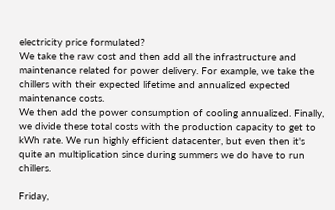electricity price formulated?
We take the raw cost and then add all the infrastructure and maintenance related for power delivery. For example, we take the chillers with their expected lifetime and annualized expected maintenance costs.
We then add the power consumption of cooling annualized. Finally, we divide these total costs with the production capacity to get to kWh rate. We run highly efficient datacenter, but even then it's quite an multiplication since during summers we do have to run chillers.

Friday,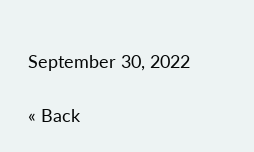September 30, 2022

« Back